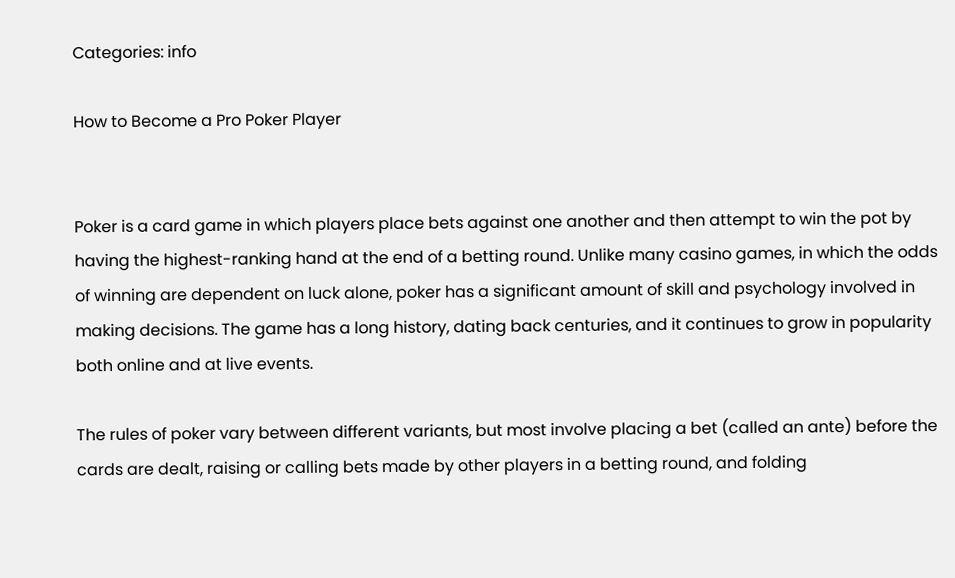Categories: info

How to Become a Pro Poker Player


Poker is a card game in which players place bets against one another and then attempt to win the pot by having the highest-ranking hand at the end of a betting round. Unlike many casino games, in which the odds of winning are dependent on luck alone, poker has a significant amount of skill and psychology involved in making decisions. The game has a long history, dating back centuries, and it continues to grow in popularity both online and at live events.

The rules of poker vary between different variants, but most involve placing a bet (called an ante) before the cards are dealt, raising or calling bets made by other players in a betting round, and folding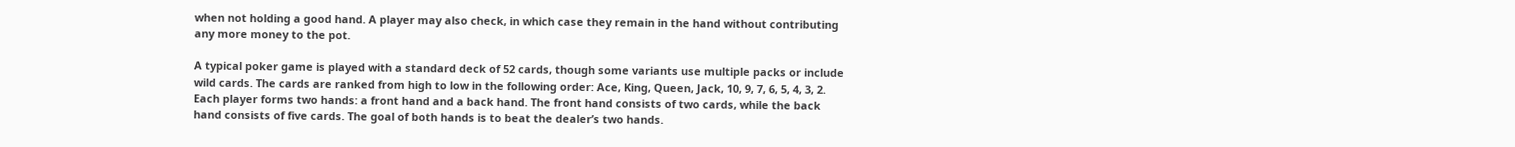when not holding a good hand. A player may also check, in which case they remain in the hand without contributing any more money to the pot.

A typical poker game is played with a standard deck of 52 cards, though some variants use multiple packs or include wild cards. The cards are ranked from high to low in the following order: Ace, King, Queen, Jack, 10, 9, 7, 6, 5, 4, 3, 2. Each player forms two hands: a front hand and a back hand. The front hand consists of two cards, while the back hand consists of five cards. The goal of both hands is to beat the dealer’s two hands.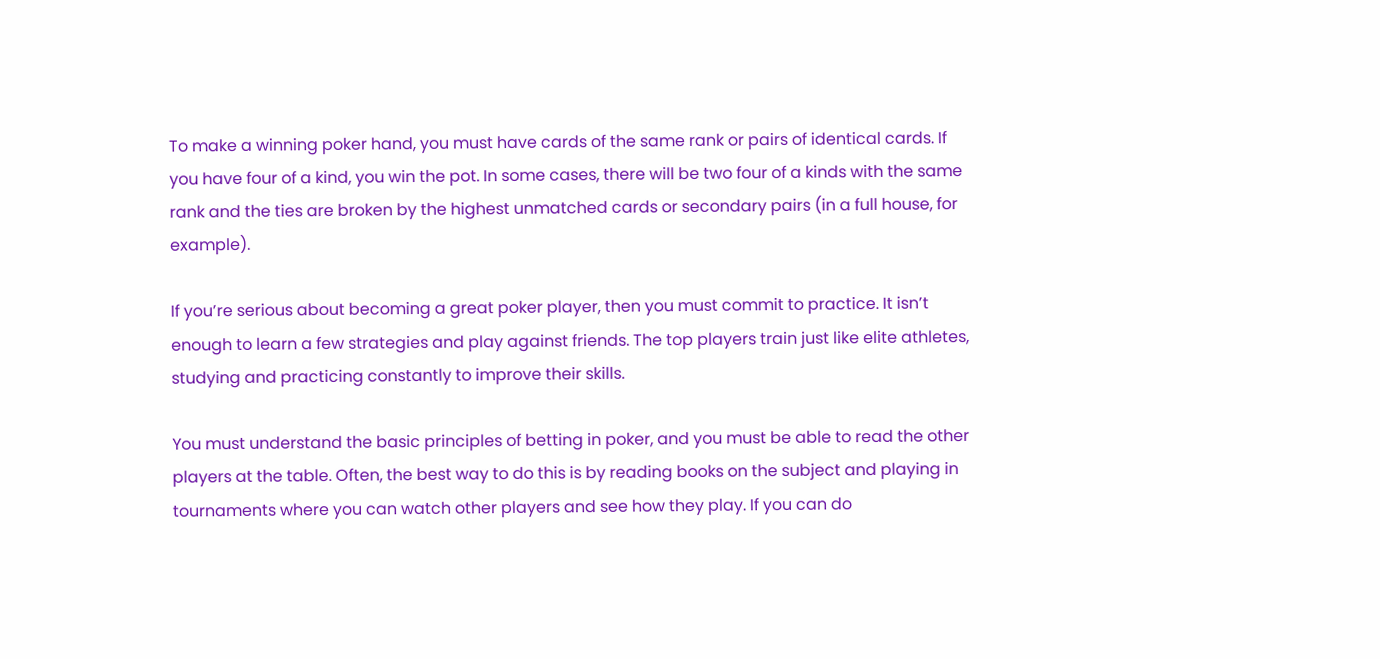To make a winning poker hand, you must have cards of the same rank or pairs of identical cards. If you have four of a kind, you win the pot. In some cases, there will be two four of a kinds with the same rank and the ties are broken by the highest unmatched cards or secondary pairs (in a full house, for example).

If you’re serious about becoming a great poker player, then you must commit to practice. It isn’t enough to learn a few strategies and play against friends. The top players train just like elite athletes, studying and practicing constantly to improve their skills.

You must understand the basic principles of betting in poker, and you must be able to read the other players at the table. Often, the best way to do this is by reading books on the subject and playing in tournaments where you can watch other players and see how they play. If you can do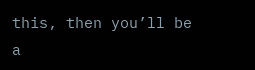this, then you’ll be a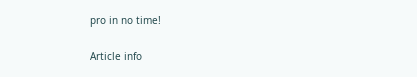pro in no time!

Article info